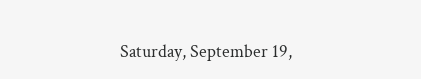Saturday, September 19,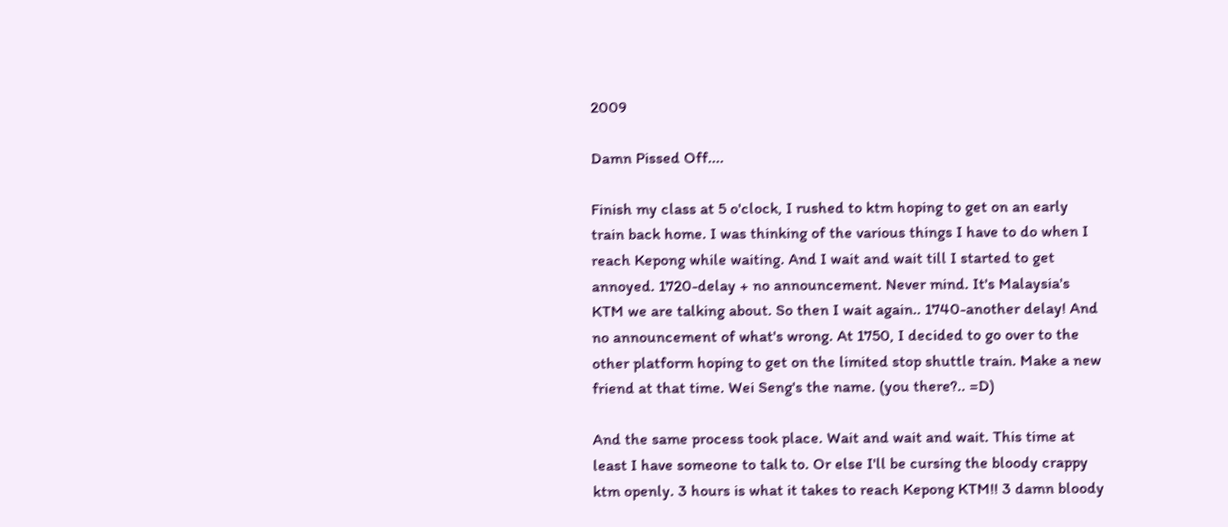2009

Damn Pissed Off....

Finish my class at 5 o'clock, I rushed to ktm hoping to get on an early train back home. I was thinking of the various things I have to do when I reach Kepong while waiting. And I wait and wait till I started to get annoyed. 1720-delay + no announcement. Never mind. It's Malaysia's KTM we are talking about. So then I wait again.. 1740-another delay! And no announcement of what's wrong. At 1750, I decided to go over to the other platform hoping to get on the limited stop shuttle train. Make a new friend at that time. Wei Seng's the name. (you there?.. =D)

And the same process took place. Wait and wait and wait. This time at least I have someone to talk to. Or else I'll be cursing the bloody crappy ktm openly. 3 hours is what it takes to reach Kepong KTM!! 3 damn bloody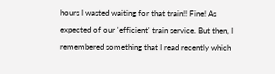hours I wasted waiting for that train!! Fine! As expected of our 'efficient' train service. But then, I remembered something that I read recently which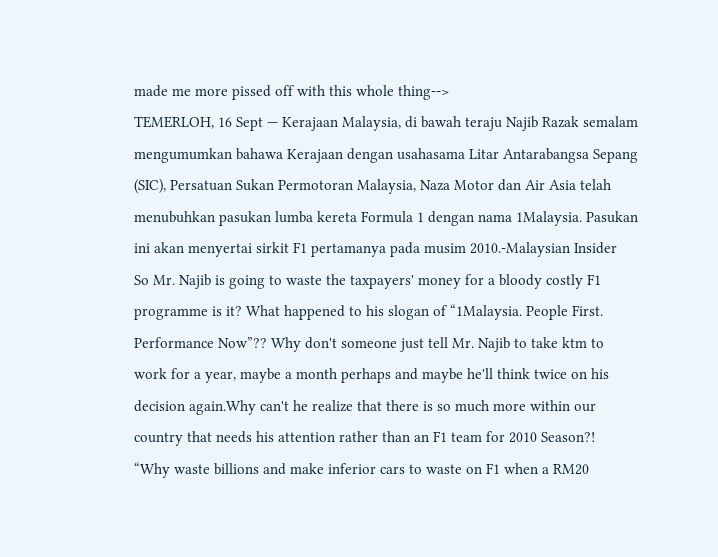made me more pissed off with this whole thing-->
TEMERLOH, 16 Sept — Kerajaan Malaysia, di bawah teraju Najib Razak semalam  mengumumkan bahawa Kerajaan dengan usahasama Litar Antarabangsa Sepang (SIC), Persatuan Sukan Permotoran Malaysia, Naza Motor dan Air Asia telah menubuhkan pasukan lumba kereta Formula 1 dengan nama 1Malaysia. Pasukan ini akan menyertai sirkit F1 pertamanya pada musim 2010.-Malaysian Insider
So Mr. Najib is going to waste the taxpayers' money for a bloody costly F1 programme is it? What happened to his slogan of “1Malaysia. People First. Performance Now”?? Why don't someone just tell Mr. Najib to take ktm to work for a year, maybe a month perhaps and maybe he'll think twice on his decision again.Why can't he realize that there is so much more within our country that needs his attention rather than an F1 team for 2010 Season?!
“Why waste billions and make inferior cars to waste on F1 when a RM20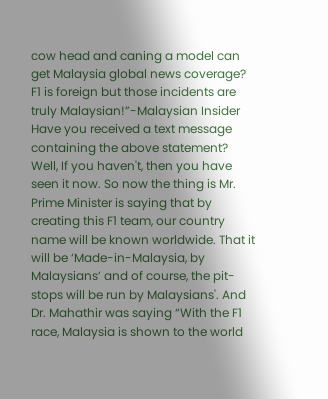cow head and caning a model can get Malaysia global news coverage? F1 is foreign but those incidents are truly Malaysian!”-Malaysian Insider
Have you received a text message containing the above statement? Well, If you haven't, then you have seen it now. So now the thing is Mr. Prime Minister is saying that by creating this F1 team, our country name will be known worldwide. That it will be ‘Made-in-Malaysia, by Malaysians’ and of course, the pit-stops will be run by Malaysians'. And Dr. Mahathir was saying “With the F1 race, Malaysia is shown to the world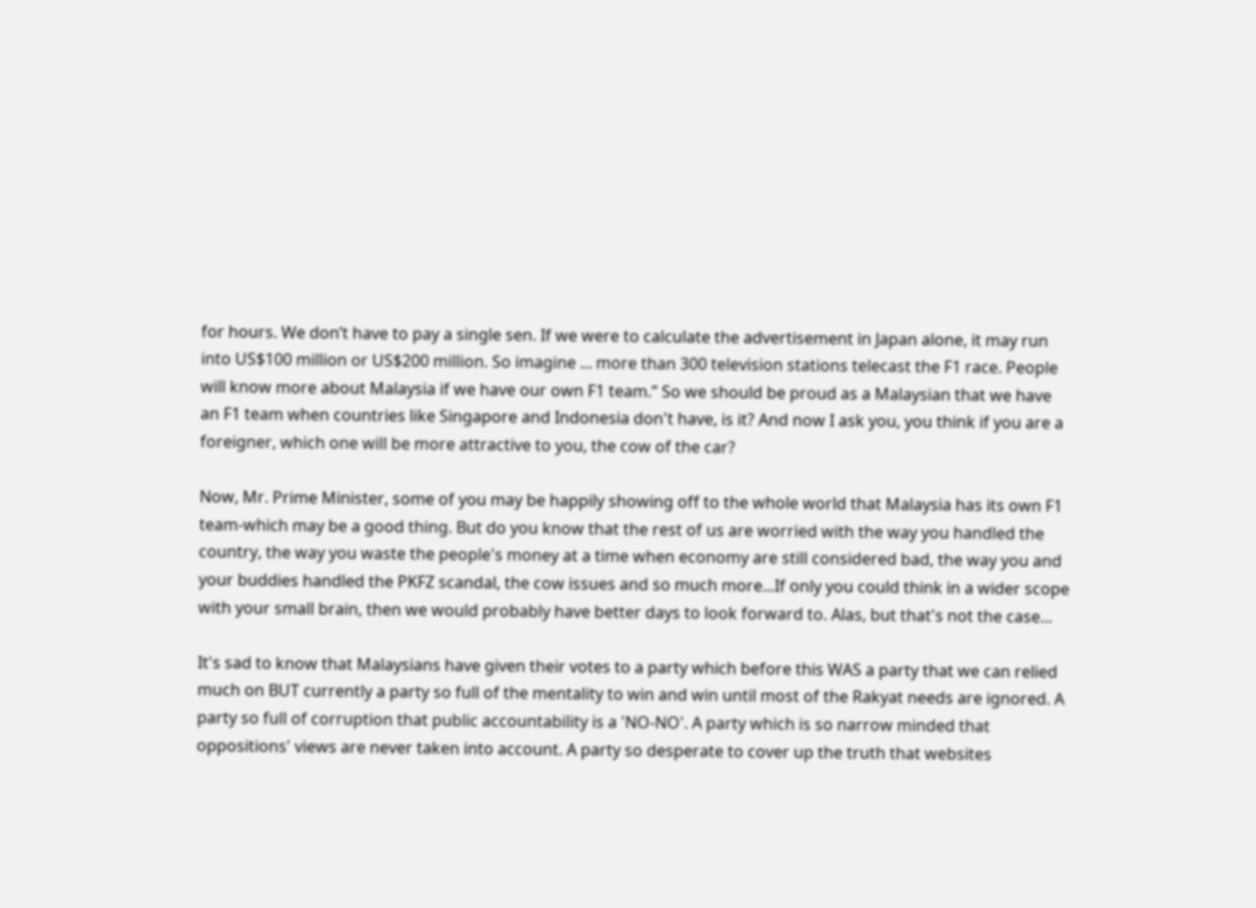for hours. We don’t have to pay a single sen. If we were to calculate the advertisement in Japan alone, it may run into US$100 million or US$200 million. So imagine ... more than 300 television stations telecast the F1 race. People will know more about Malaysia if we have our own F1 team.” So we should be proud as a Malaysian that we have an F1 team when countries like Singapore and Indonesia don't have, is it? And now I ask you, you think if you are a foreigner, which one will be more attractive to you, the cow of the car?

Now, Mr. Prime Minister, some of you may be happily showing off to the whole world that Malaysia has its own F1 team-which may be a good thing. But do you know that the rest of us are worried with the way you handled the country, the way you waste the people's money at a time when economy are still considered bad, the way you and your buddies handled the PKFZ scandal, the cow issues and so much more...If only you could think in a wider scope with your small brain, then we would probably have better days to look forward to. Alas, but that's not the case...

It's sad to know that Malaysians have given their votes to a party which before this WAS a party that we can relied much on BUT currently a party so full of the mentality to win and win until most of the Rakyat needs are ignored. A party so full of corruption that public accountability is a 'NO-NO'. A party which is so narrow minded that oppositions' views are never taken into account. A party so desperate to cover up the truth that websites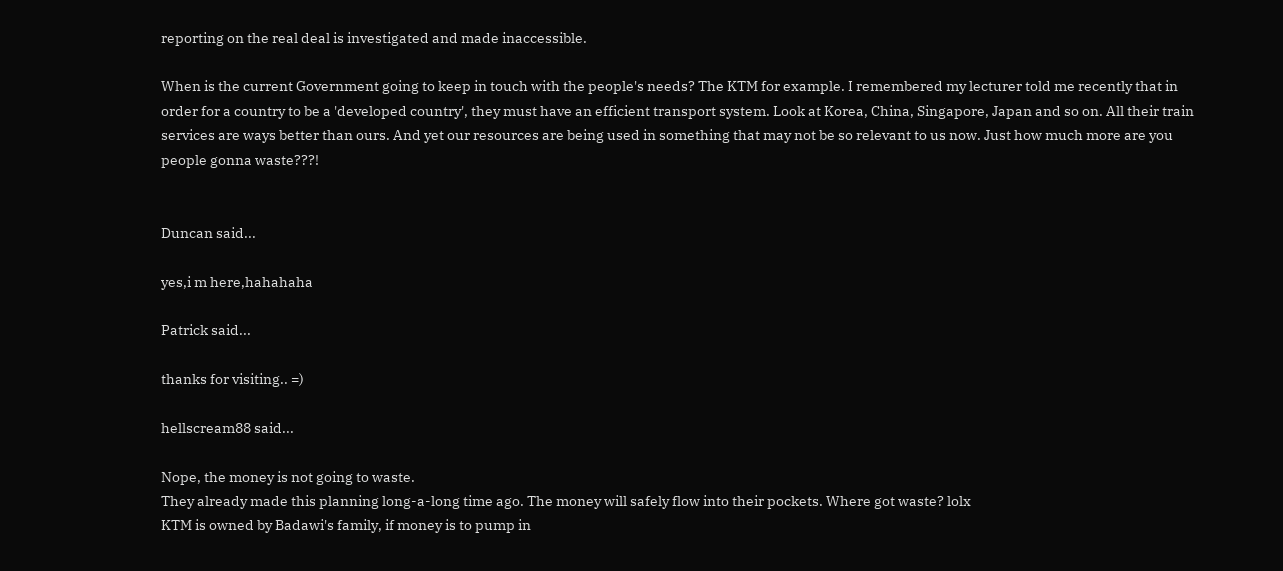reporting on the real deal is investigated and made inaccessible.

When is the current Government going to keep in touch with the people's needs? The KTM for example. I remembered my lecturer told me recently that in order for a country to be a 'developed country', they must have an efficient transport system. Look at Korea, China, Singapore, Japan and so on. All their train services are ways better than ours. And yet our resources are being used in something that may not be so relevant to us now. Just how much more are you people gonna waste???!


Duncan said...

yes,i m here,hahahaha

Patrick said...

thanks for visiting.. =)

hellscream88 said...

Nope, the money is not going to waste.
They already made this planning long-a-long time ago. The money will safely flow into their pockets. Where got waste? lolx
KTM is owned by Badawi's family, if money is to pump in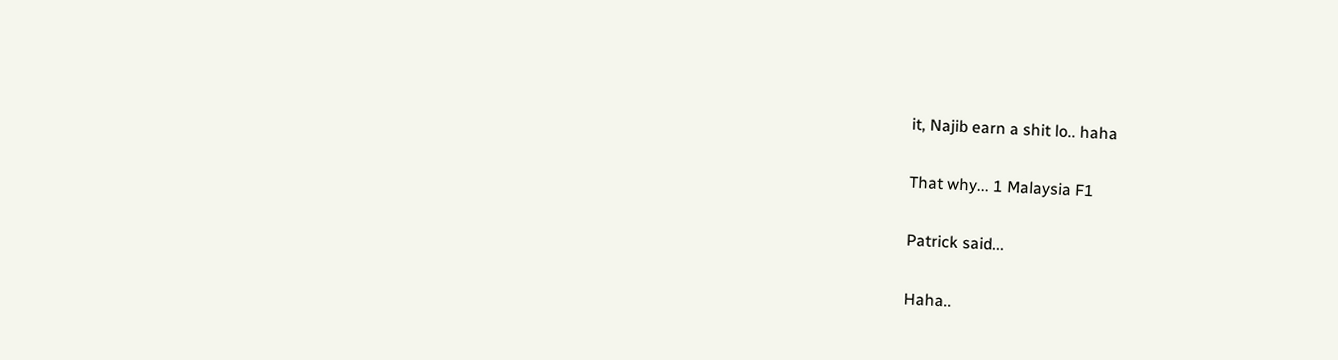it, Najib earn a shit lo.. haha

That why... 1 Malaysia F1

Patrick said...

Haha..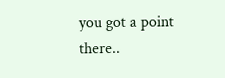you got a point there..